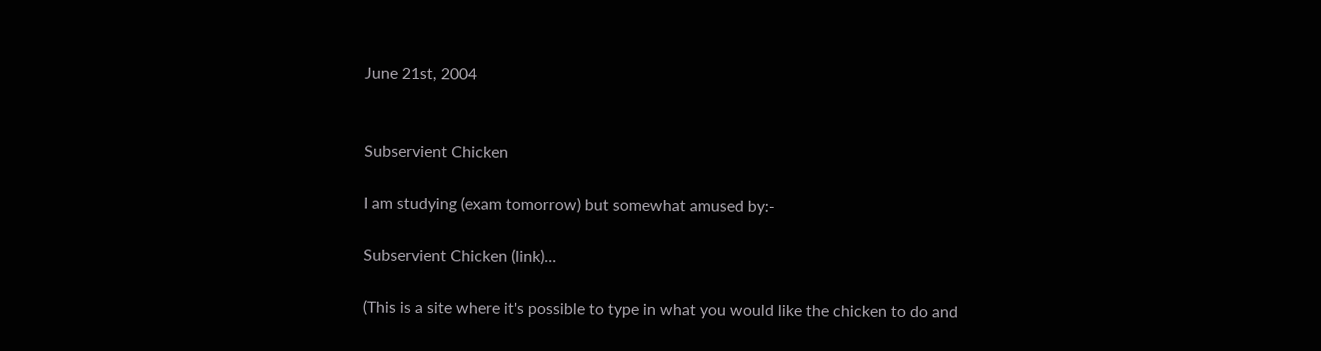June 21st, 2004


Subservient Chicken

I am studying (exam tomorrow) but somewhat amused by:-

Subservient Chicken (link)...

(This is a site where it's possible to type in what you would like the chicken to do and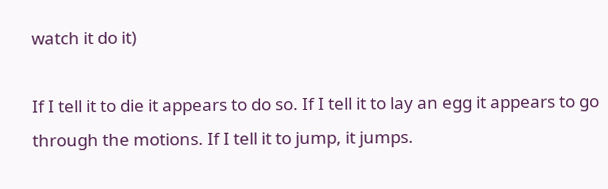watch it do it)

If I tell it to die it appears to do so. If I tell it to lay an egg it appears to go through the motions. If I tell it to jump, it jumps.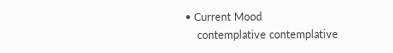• Current Mood
    contemplative contemplative